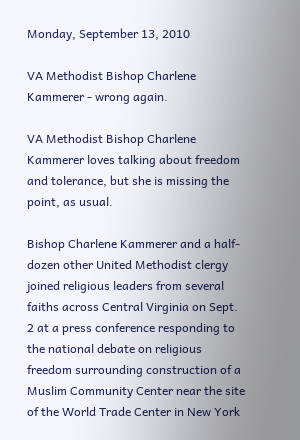Monday, September 13, 2010

VA Methodist Bishop Charlene Kammerer - wrong again.

VA Methodist Bishop Charlene Kammerer loves talking about freedom and tolerance, but she is missing the point, as usual.

Bishop Charlene Kammerer and a half-dozen other United Methodist clergy joined religious leaders from several faiths across Central Virginia on Sept. 2 at a press conference responding to the national debate on religious freedom surrounding construction of a Muslim Community Center near the site of the World Trade Center in New York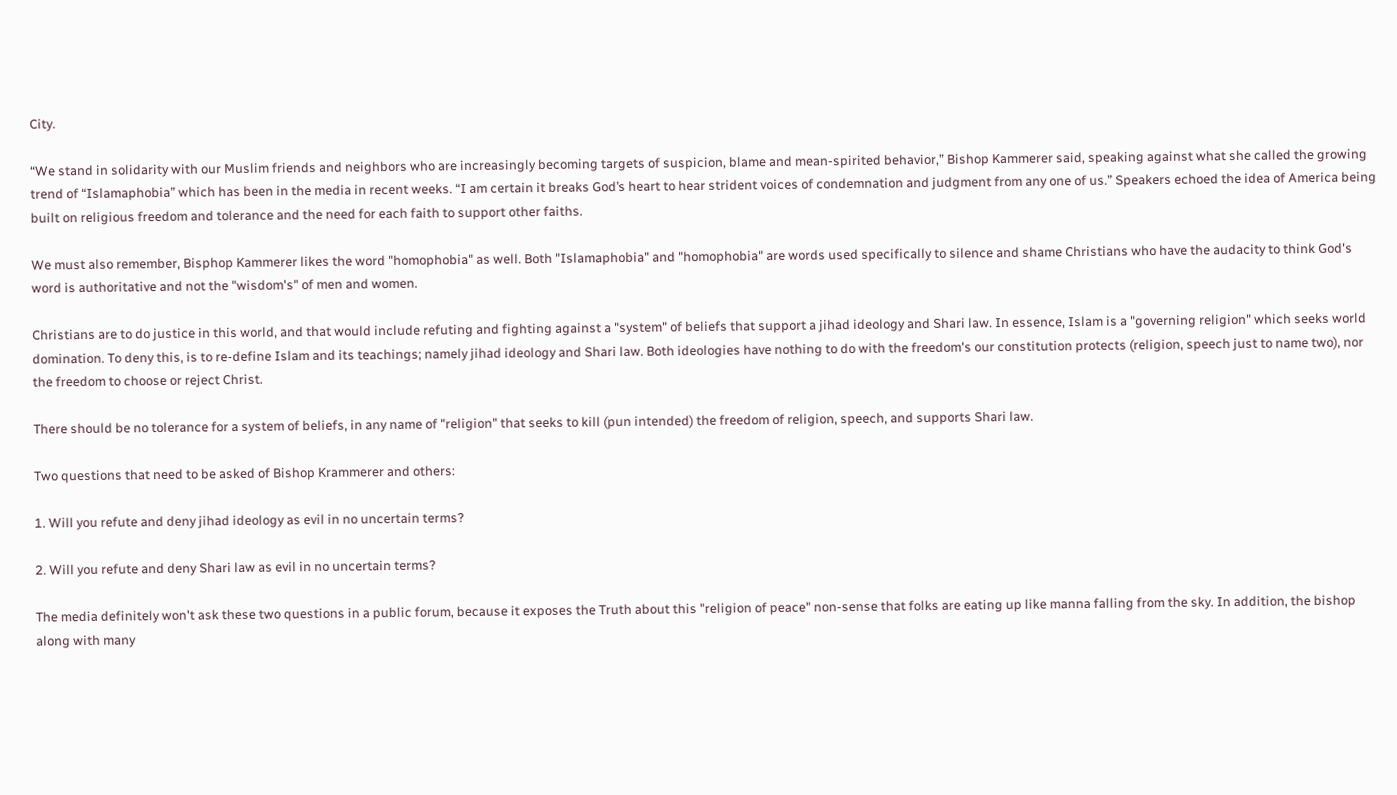City.

“We stand in solidarity with our Muslim friends and neighbors who are increasingly becoming targets of suspicion, blame and mean-spirited behavior,” Bishop Kammerer said, speaking against what she called the growing trend of “Islamaphobia” which has been in the media in recent weeks. “I am certain it breaks God’s heart to hear strident voices of condemnation and judgment from any one of us.” Speakers echoed the idea of America being built on religious freedom and tolerance and the need for each faith to support other faiths.

We must also remember, Bisphop Kammerer likes the word "homophobia" as well. Both "Islamaphobia" and "homophobia" are words used specifically to silence and shame Christians who have the audacity to think God's word is authoritative and not the "wisdom's" of men and women.

Christians are to do justice in this world, and that would include refuting and fighting against a "system" of beliefs that support a jihad ideology and Shari law. In essence, Islam is a "governing religion" which seeks world domination. To deny this, is to re-define Islam and its teachings; namely jihad ideology and Shari law. Both ideologies have nothing to do with the freedom's our constitution protects (religion, speech just to name two), nor the freedom to choose or reject Christ.

There should be no tolerance for a system of beliefs, in any name of "religion" that seeks to kill (pun intended) the freedom of religion, speech, and supports Shari law.

Two questions that need to be asked of Bishop Krammerer and others:

1. Will you refute and deny jihad ideology as evil in no uncertain terms?

2. Will you refute and deny Shari law as evil in no uncertain terms?

The media definitely won't ask these two questions in a public forum, because it exposes the Truth about this "religion of peace" non-sense that folks are eating up like manna falling from the sky. In addition, the bishop along with many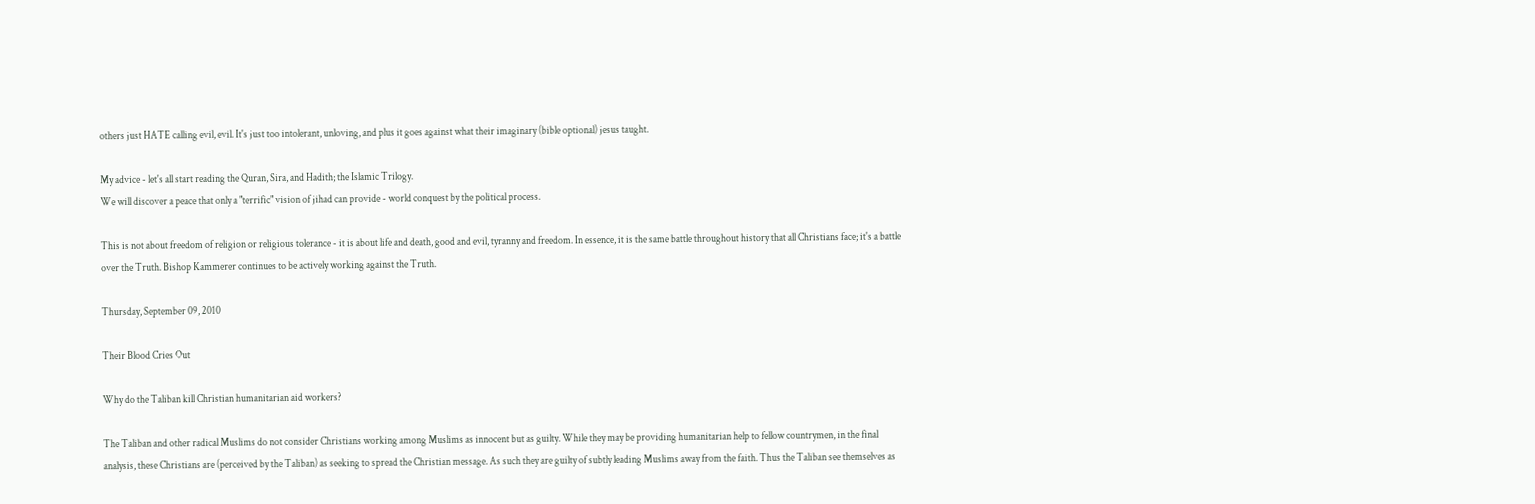others just HATE calling evil, evil. It's just too intolerant, unloving, and plus it goes against what their imaginary (bible optional) jesus taught.

My advice - let's all start reading the Quran, Sira, and Hadith; the Islamic Trilogy.
We will discover a peace that only a "terrific" vision of jihad can provide - world conquest by the political process.

This is not about freedom of religion or religious tolerance - it is about life and death, good and evil, tyranny and freedom. In essence, it is the same battle throughout history that all Christians face; it's a battle over the Truth. Bishop Kammerer continues to be actively working against the Truth.

Thursday, September 09, 2010

Their Blood Cries Out

Why do the Taliban kill Christian humanitarian aid workers?

The Taliban and other radical Muslims do not consider Christians working among Muslims as innocent but as guilty. While they may be providing humanitarian help to fellow countrymen, in the final analysis, these Christians are (perceived by the Taliban) as seeking to spread the Christian message. As such they are guilty of subtly leading Muslims away from the faith. Thus the Taliban see themselves as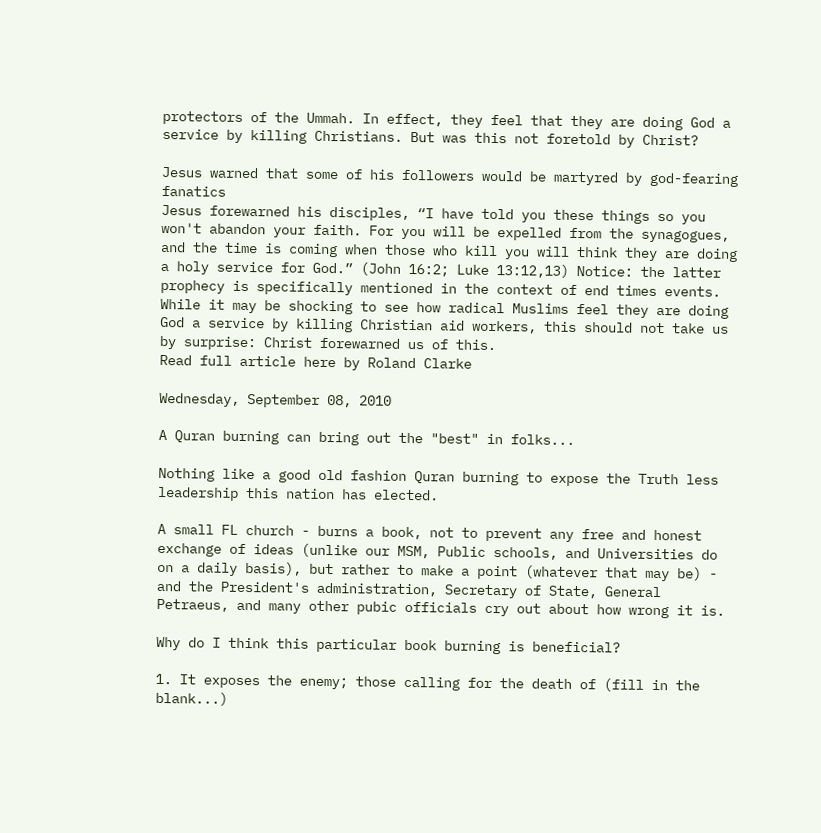protectors of the Ummah. In effect, they feel that they are doing God a service by killing Christians. But was this not foretold by Christ?

Jesus warned that some of his followers would be martyred by god-fearing fanatics
Jesus forewarned his disciples, “I have told you these things so you won't abandon your faith. For you will be expelled from the synagogues, and the time is coming when those who kill you will think they are doing a holy service for God.” (John 16:2; Luke 13:12,13) Notice: the latter prophecy is specifically mentioned in the context of end times events. While it may be shocking to see how radical Muslims feel they are doing God a service by killing Christian aid workers, this should not take us by surprise: Christ forewarned us of this.
Read full article here by Roland Clarke

Wednesday, September 08, 2010

A Quran burning can bring out the "best" in folks...

Nothing like a good old fashion Quran burning to expose the Truth less leadership this nation has elected.

A small FL church - burns a book, not to prevent any free and honest exchange of ideas (unlike our MSM, Public schools, and Universities do on a daily basis), but rather to make a point (whatever that may be) - and the President's administration, Secretary of State, General Petraeus, and many other pubic officials cry out about how wrong it is.

Why do I think this particular book burning is beneficial?

1. It exposes the enemy; those calling for the death of (fill in the blank...)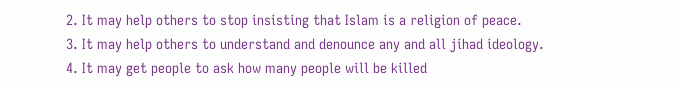2. It may help others to stop insisting that Islam is a religion of peace.
3. It may help others to understand and denounce any and all jihad ideology.
4. It may get people to ask how many people will be killed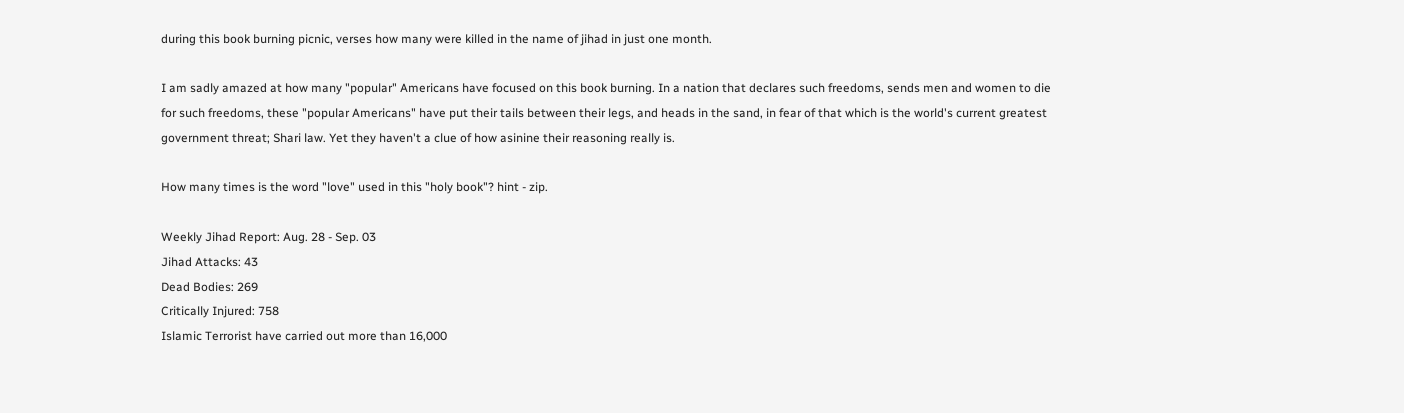during this book burning picnic, verses how many were killed in the name of jihad in just one month.

I am sadly amazed at how many "popular" Americans have focused on this book burning. In a nation that declares such freedoms, sends men and women to die for such freedoms, these "popular Americans" have put their tails between their legs, and heads in the sand, in fear of that which is the world's current greatest government threat; Shari law. Yet they haven't a clue of how asinine their reasoning really is.

How many times is the word "love" used in this "holy book"? hint - zip.

Weekly Jihad Report: Aug. 28 - Sep. 03
Jihad Attacks: 43
Dead Bodies: 269
Critically Injured: 758
Islamic Terrorist have carried out more than 16,000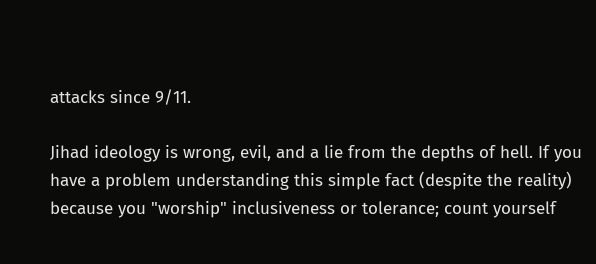attacks since 9/11.

Jihad ideology is wrong, evil, and a lie from the depths of hell. If you have a problem understanding this simple fact (despite the reality) because you "worship" inclusiveness or tolerance; count yourself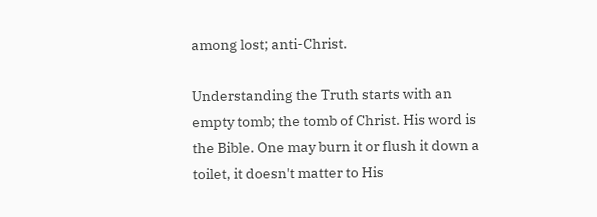among lost; anti-Christ.

Understanding the Truth starts with an empty tomb; the tomb of Christ. His word is the Bible. One may burn it or flush it down a toilet, it doesn't matter to His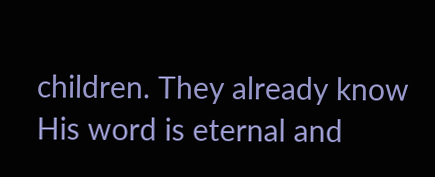children. They already know His word is eternal and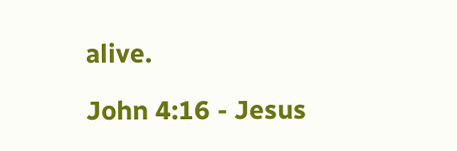alive.

John 4:16 - Jesus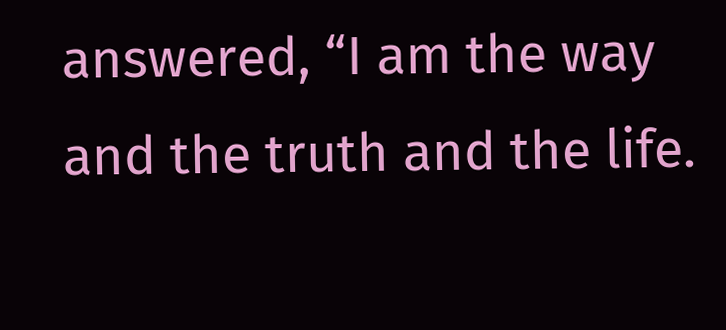answered, “I am the way and the truth and the life.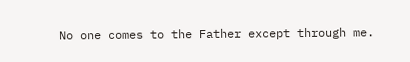No one comes to the Father except through me.